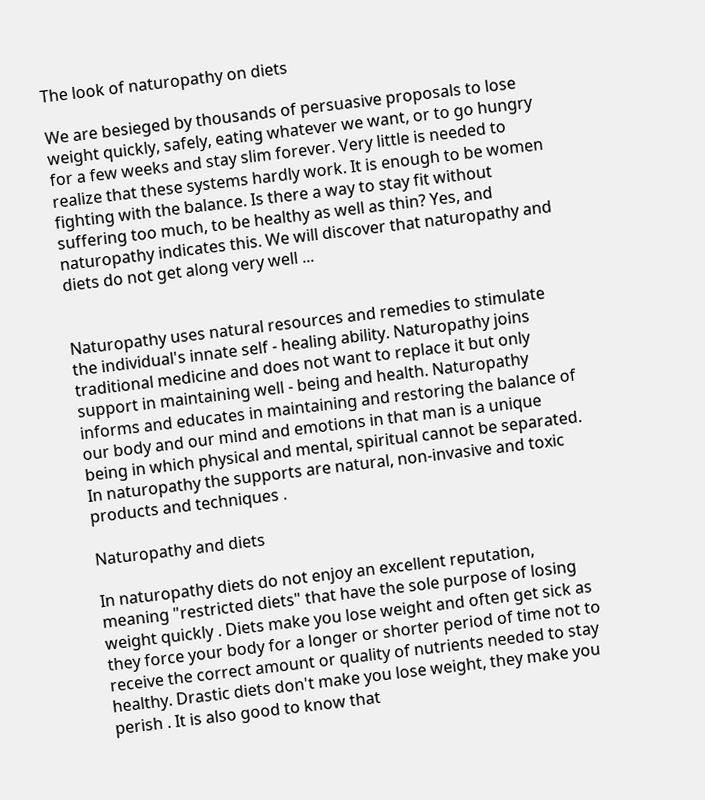The look of naturopathy on diets

We are besieged by thousands of persuasive proposals to lose weight quickly, safely, eating whatever we want, or to go hungry for a few weeks and stay slim forever. Very little is needed to realize that these systems hardly work. It is enough to be women fighting with the balance. Is there a way to stay fit without suffering too much, to be healthy as well as thin? Yes, and naturopathy indicates this. We will discover that naturopathy and diets do not get along very well ...


Naturopathy uses natural resources and remedies to stimulate the individual's innate self - healing ability. Naturopathy joins traditional medicine and does not want to replace it but only support in maintaining well - being and health. Naturopathy informs and educates in maintaining and restoring the balance of our body and our mind and emotions in that man is a unique being in which physical and mental, spiritual cannot be separated. In naturopathy the supports are natural, non-invasive and toxic products and techniques .

Naturopathy and diets

In naturopathy diets do not enjoy an excellent reputation, meaning "restricted diets" that have the sole purpose of losing weight quickly . Diets make you lose weight and often get sick as they force your body for a longer or shorter period of time not to receive the correct amount or quality of nutrients needed to stay healthy. Drastic diets don't make you lose weight, they make you perish . It is also good to know that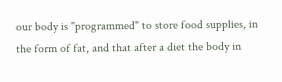our body is "programmed" to store food supplies, in the form of fat, and that after a diet the body in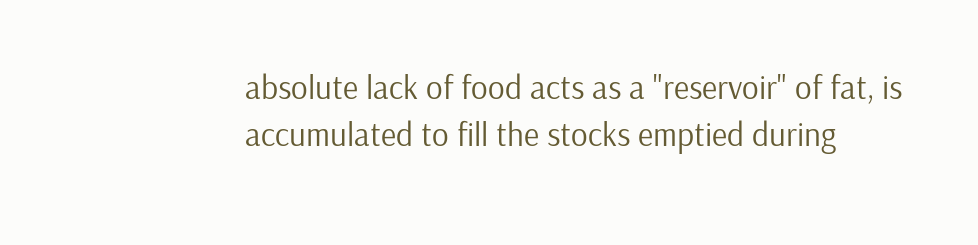absolute lack of food acts as a "reservoir" of fat, is accumulated to fill the stocks emptied during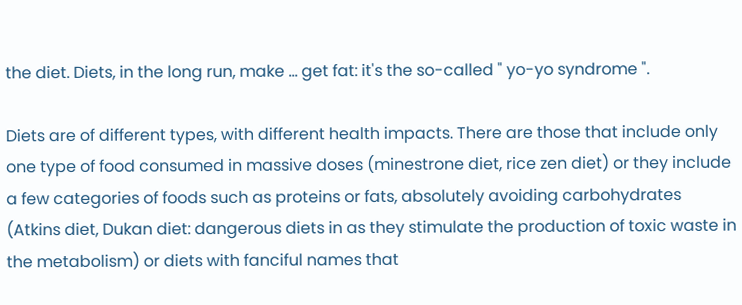the diet. Diets, in the long run, make ... get fat: it's the so-called " yo-yo syndrome ".

Diets are of different types, with different health impacts. There are those that include only one type of food consumed in massive doses (minestrone diet, rice zen diet) or they include a few categories of foods such as proteins or fats, absolutely avoiding carbohydrates (Atkins diet, Dukan diet: dangerous diets in as they stimulate the production of toxic waste in the metabolism) or diets with fanciful names that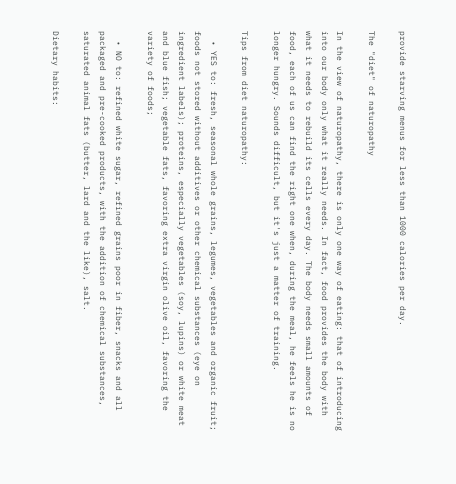provide starving menus for less than 1000 calories per day.

The "diet" of naturopathy

In the view of naturopathy, there is only one way of eating: that of introducing into our body only what it really needs. In fact, food provides the body with what it needs to rebuild its cells every day. The body needs small amounts of food, each of us can find the right one when, during the meal, he feels he is no longer hungry. Sounds difficult, but it's just a matter of training.

Tips from diet naturopathy:

  • YES to: fresh, seasonal whole grains, legumes, vegetables and organic fruit; foods not stored without additives or other chemical substances (eye on ingredient labels); proteins, especially vegetables (soy, lupins) or white meat and blue fish; vegetable fats, favoring extra virgin olive oil, favoring the variety of foods;

  • NO to: refined white sugar, refined grains poor in fiber, snacks and all packaged and pre-cooked products, with the addition of chemical substances, saturated animal fats (butter, lard and the like), salt.

Dietary habits: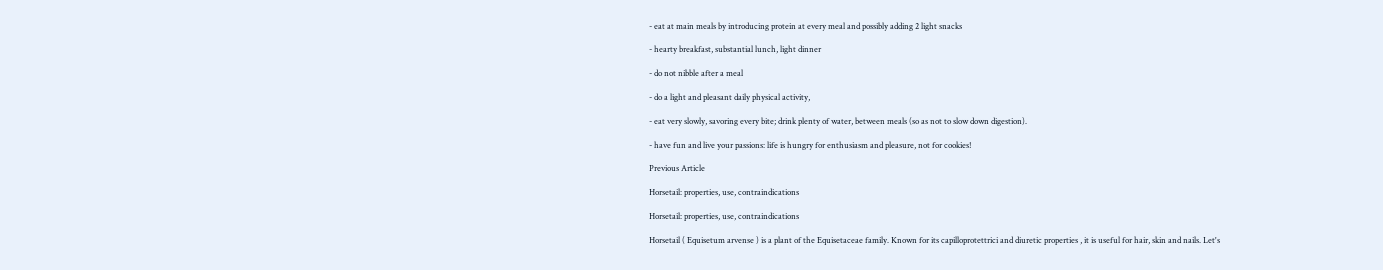- eat at main meals by introducing protein at every meal and possibly adding 2 light snacks

- hearty breakfast, substantial lunch, light dinner

- do not nibble after a meal

- do a light and pleasant daily physical activity,

- eat very slowly, savoring every bite; drink plenty of water, between meals (so as not to slow down digestion).

- have fun and live your passions: life is hungry for enthusiasm and pleasure, not for cookies!

Previous Article

Horsetail: properties, use, contraindications

Horsetail: properties, use, contraindications

Horsetail ( Equisetum arvense ) is a plant of the Equisetaceae family. Known for its capilloprotettrici and diuretic properties , it is useful for hair, skin and nails. Let's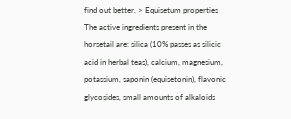find out better. > Equisetum properties The active ingredients present in the horsetail are: silica (10% passes as silicic acid in herbal teas), calcium, magnesium, potassium, saponin (equisetonin), flavonic glycosides, small amounts of alkaloids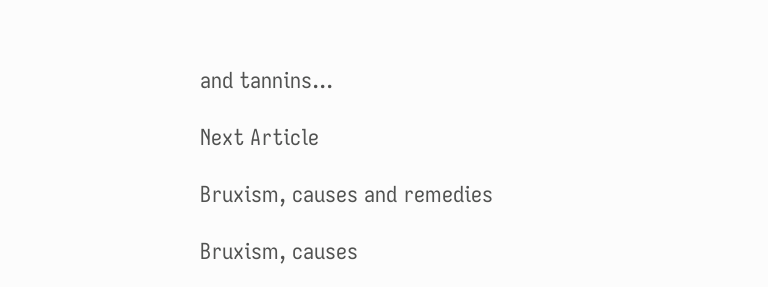and tannins...

Next Article

Bruxism, causes and remedies

Bruxism, causes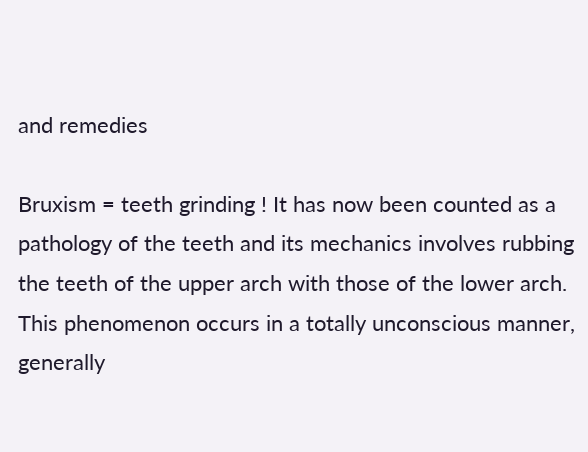and remedies

Bruxism = teeth grinding ! It has now been counted as a pathology of the teeth and its mechanics involves rubbing the teeth of the upper arch with those of the lower arch. This phenomenon occurs in a totally unconscious manner, generally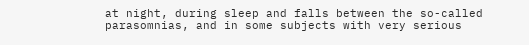at night, during sleep and falls between the so-called parasomnias, and in some subjects with very serious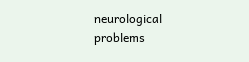neurological problems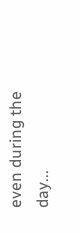even during the day...